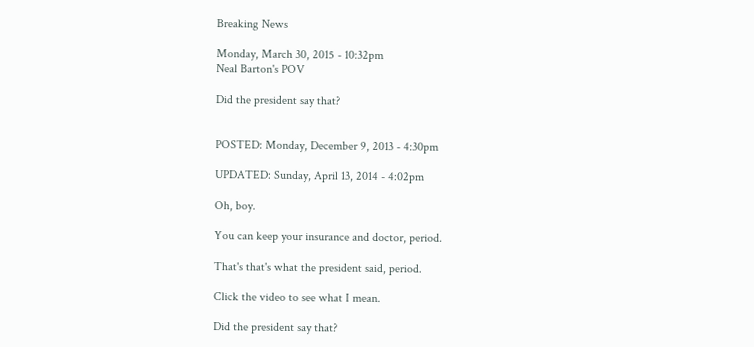Breaking News

Monday, March 30, 2015 - 10:32pm
Neal Barton's POV

Did the president say that?


POSTED: Monday, December 9, 2013 - 4:30pm

UPDATED: Sunday, April 13, 2014 - 4:02pm

Oh, boy.

You can keep your insurance and doctor, period.

That's that's what the president said, period.

Click the video to see what I mean.

Did the president say that?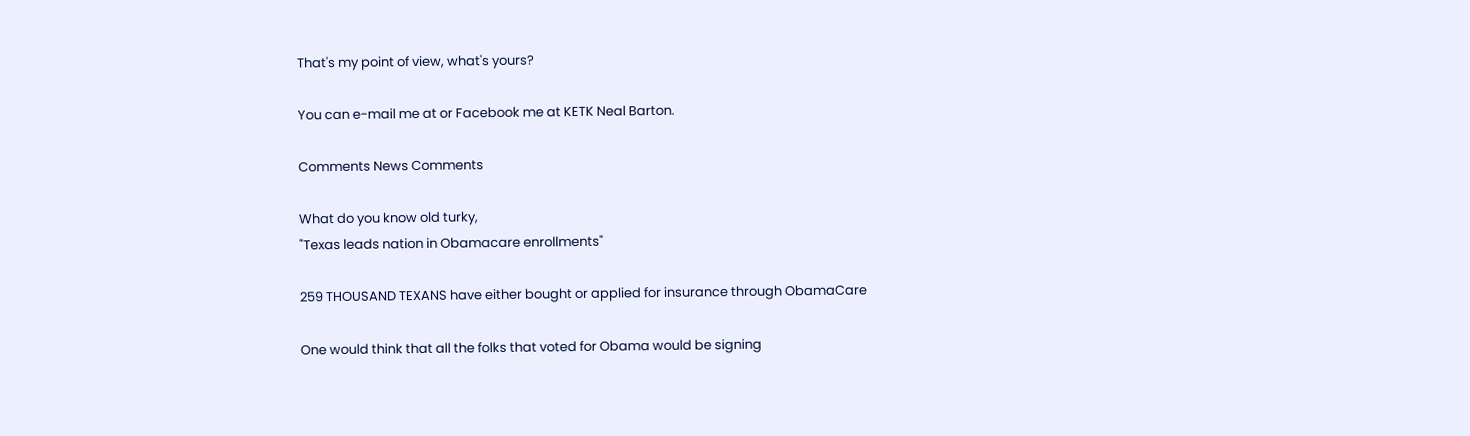That's my point of view, what's yours?

You can e-mail me at or Facebook me at KETK Neal Barton.

Comments News Comments

What do you know old turky,
"Texas leads nation in Obamacare enrollments"

259 THOUSAND TEXANS have either bought or applied for insurance through ObamaCare

One would think that all the folks that voted for Obama would be signing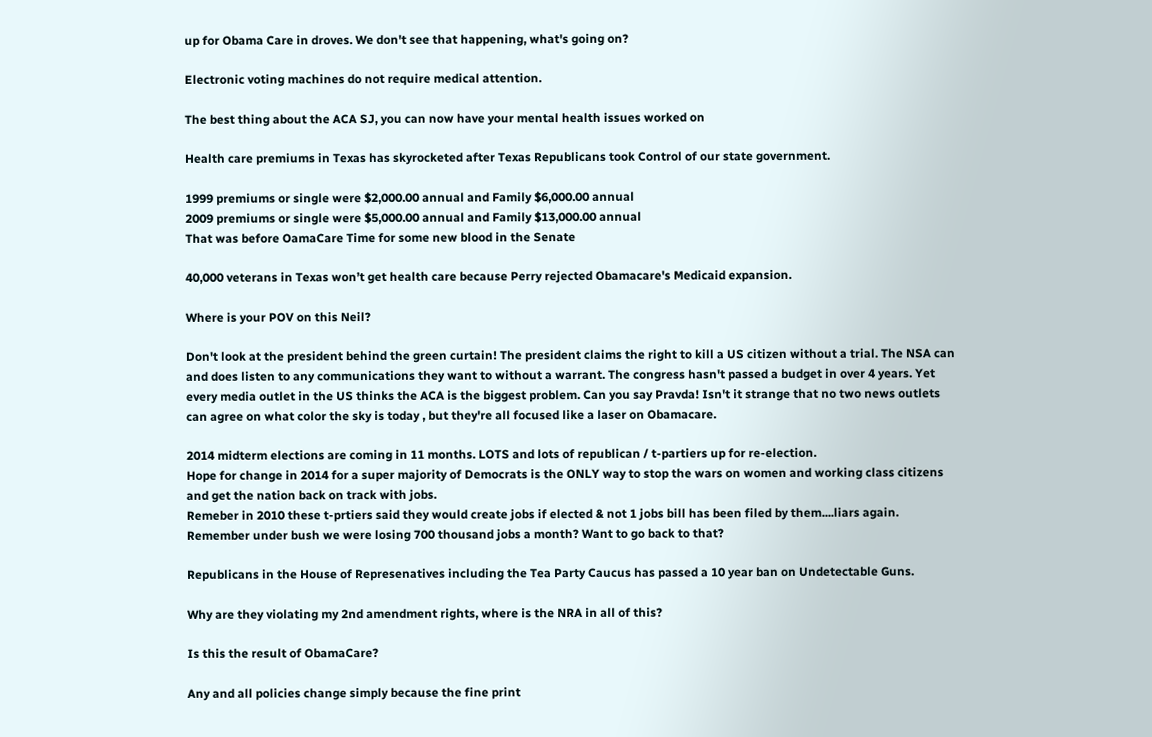up for Obama Care in droves. We don't see that happening, what's going on?

Electronic voting machines do not require medical attention.

The best thing about the ACA SJ, you can now have your mental health issues worked on

Health care premiums in Texas has skyrocketed after Texas Republicans took Control of our state government.

1999 premiums or single were $2,000.00 annual and Family $6,000.00 annual
2009 premiums or single were $5,000.00 annual and Family $13,000.00 annual
That was before OamaCare Time for some new blood in the Senate

40,000 veterans in Texas won’t get health care because Perry rejected Obamacare's Medicaid expansion.

Where is your POV on this Neil?

Don't look at the president behind the green curtain! The president claims the right to kill a US citizen without a trial. The NSA can and does listen to any communications they want to without a warrant. The congress hasn't passed a budget in over 4 years. Yet every media outlet in the US thinks the ACA is the biggest problem. Can you say Pravda! Isn't it strange that no two news outlets can agree on what color the sky is today , but they're all focused like a laser on Obamacare.

2014 midterm elections are coming in 11 months. LOTS and lots of republican / t-partiers up for re-election.
Hope for change in 2014 for a super majority of Democrats is the ONLY way to stop the wars on women and working class citizens and get the nation back on track with jobs.
Remeber in 2010 these t-prtiers said they would create jobs if elected & not 1 jobs bill has been filed by them....liars again. Remember under bush we were losing 700 thousand jobs a month? Want to go back to that?

Republicans in the House of Represenatives including the Tea Party Caucus has passed a 10 year ban on Undetectable Guns.

Why are they violating my 2nd amendment rights, where is the NRA in all of this?

Is this the result of ObamaCare?

Any and all policies change simply because the fine print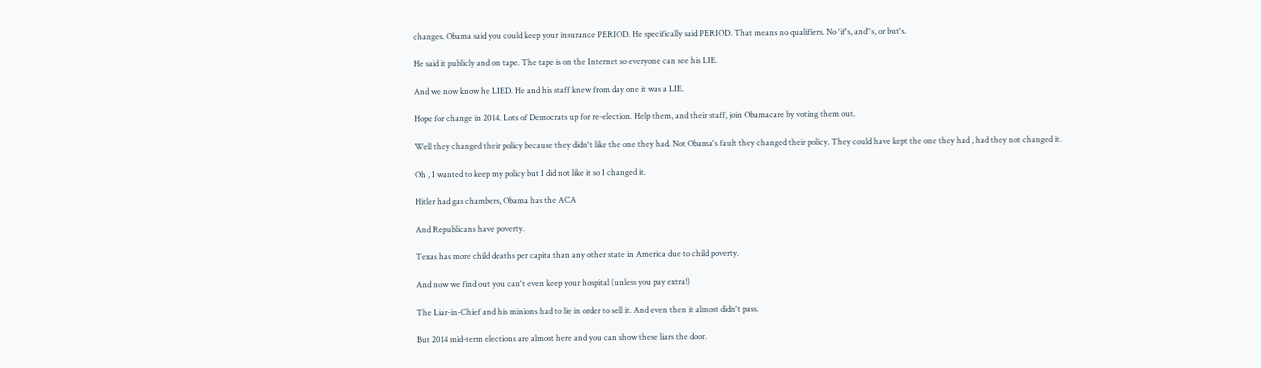changes. Obama said you could keep your insurance PERIOD. He specifically said PERIOD. That means no qualifiers. No 'if's, and''s, or but's.

He said it publicly and on tape. The tape is on the Internet so everyone can see his LIE.

And we now know he LIED. He and his staff knew from day one it was a LIE.

Hope for change in 2014. Lots of Democrats up for re-election. Help them, and their staff, join Obamacare by voting them out.

Well they changed their policy because they didn't like the one they had. Not Obama's fault they changed their policy. They could have kept the one they had , had they not changed it.

Oh , I wanted to keep my policy but I did not like it so I changed it.

Hitler had gas chambers, Obama has the ACA

And Republicans have poverty.

Texas has more child deaths per capita than any other state in America due to child poverty.

And now we find out you can't even keep your hospital (unless you pay extra!)

The Liar-in-Chief and his minions had to lie in order to sell it. And even then it almost didn't pass.

But 2014 mid-term elections are almost here and you can show these liars the door.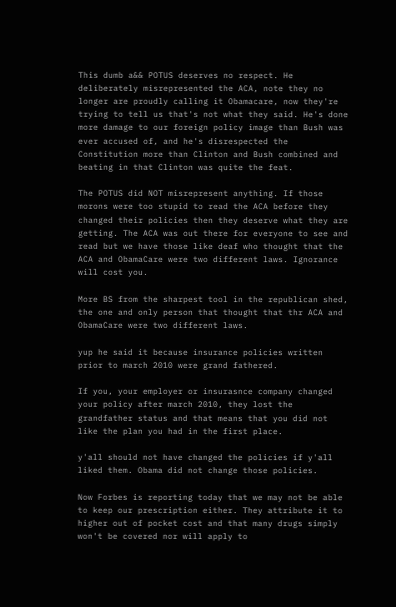This dumb a&& POTUS deserves no respect. He deliberately misrepresented the ACA, note they no longer are proudly calling it Obamacare, now they're trying to tell us that's not what they said. He's done more damage to our foreign policy image than Bush was ever accused of, and he's disrespected the Constitution more than Clinton and Bush combined and beating in that Clinton was quite the feat.

The POTUS did NOT misrepresent anything. If those morons were too stupid to read the ACA before they changed their policies then they deserve what they are getting. The ACA was out there for everyone to see and read but we have those like deaf who thought that the ACA and ObamaCare were two different laws. Ignorance will cost you.

More BS from the sharpest tool in the republican shed, the one and only person that thought that thr ACA and ObamaCare were two different laws.

yup he said it because insurance policies written prior to march 2010 were grand fathered.

If you, your employer or insurasnce company changed your policy after march 2010, they lost the grandfather status and that means that you did not like the plan you had in the first place.

y'all should not have changed the policies if y'all liked them. Obama did not change those policies.

Now Forbes is reporting today that we may not be able to keep our prescription either. They attribute it to higher out of pocket cost and that many drugs simply won't be covered nor will apply to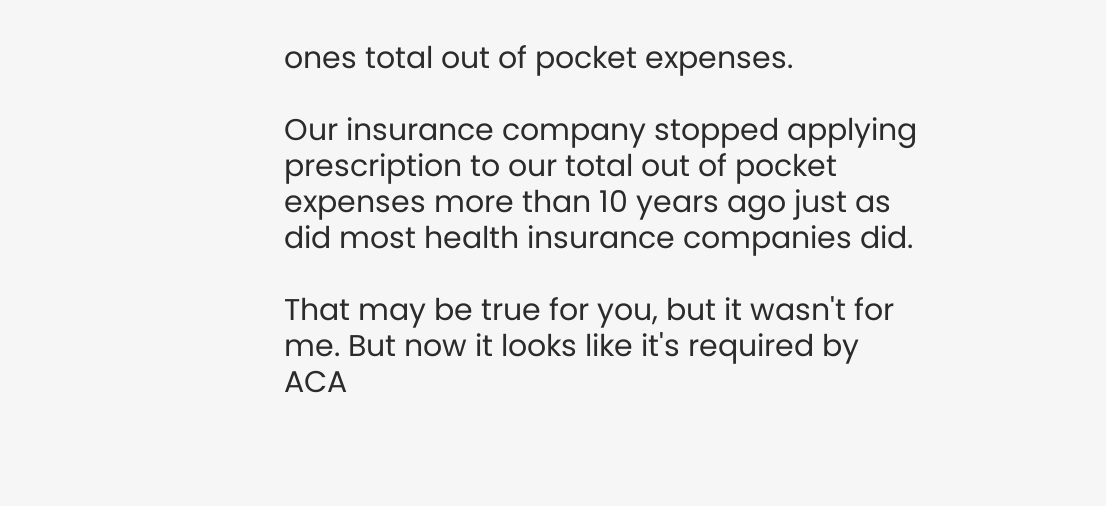ones total out of pocket expenses.

Our insurance company stopped applying prescription to our total out of pocket expenses more than 10 years ago just as did most health insurance companies did.

That may be true for you, but it wasn't for me. But now it looks like it's required by ACA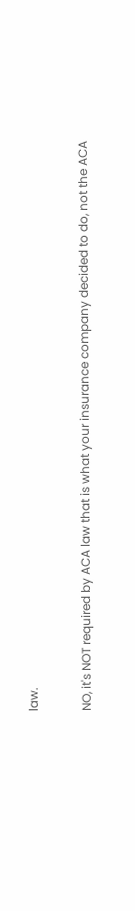law.

NO, it's NOT required by ACA law that is what your insurance company decided to do, not the ACA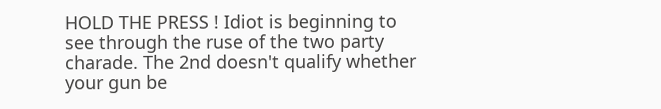HOLD THE PRESS ! Idiot is beginning to see through the ruse of the two party charade. The 2nd doesn't qualify whether your gun be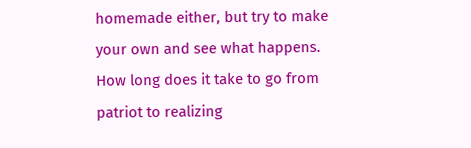homemade either, but try to make your own and see what happens. How long does it take to go from patriot to realizing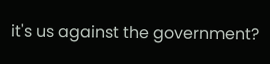it's us against the government?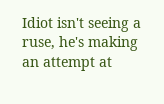Idiot isn't seeing a ruse, he's making an attempt at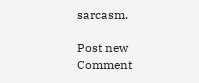sarcasm.

Post new Comment